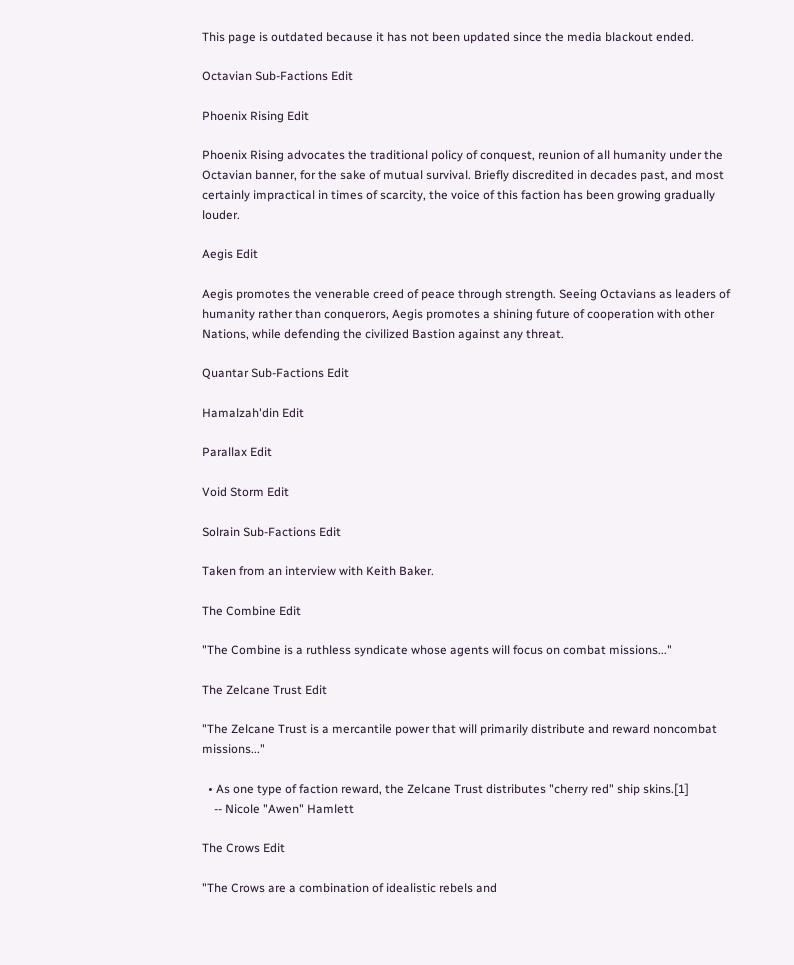This page is outdated because it has not been updated since the media blackout ended.

Octavian Sub-Factions Edit

Phoenix Rising Edit

Phoenix Rising advocates the traditional policy of conquest, reunion of all humanity under the Octavian banner, for the sake of mutual survival. Briefly discredited in decades past, and most certainly impractical in times of scarcity, the voice of this faction has been growing gradually louder.

Aegis Edit

Aegis promotes the venerable creed of peace through strength. Seeing Octavians as leaders of humanity rather than conquerors, Aegis promotes a shining future of cooperation with other Nations, while defending the civilized Bastion against any threat.

Quantar Sub-Factions Edit

Hamalzah'din Edit

Parallax Edit

Void Storm Edit

Solrain Sub-Factions Edit

Taken from an interview with Keith Baker.

The Combine Edit

"The Combine is a ruthless syndicate whose agents will focus on combat missions..."

The Zelcane Trust Edit

"The Zelcane Trust is a mercantile power that will primarily distribute and reward noncombat missions..."

  • As one type of faction reward, the Zelcane Trust distributes "cherry red" ship skins.[1]
    -- Nicole "Awen" Hamlett

The Crows Edit

"The Crows are a combination of idealistic rebels and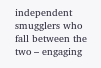independent smugglers who fall between the two – engaging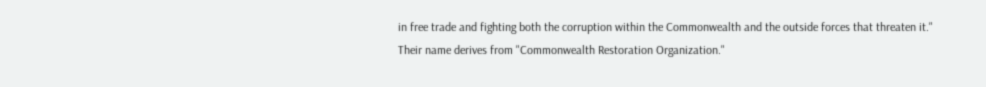in free trade and fighting both the corruption within the Commonwealth and the outside forces that threaten it." Their name derives from "Commonwealth Restoration Organization."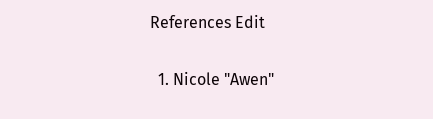References Edit

  1. Nicole "Awen"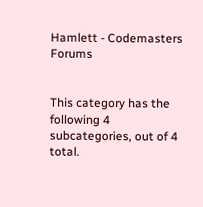Hamlett - Codemasters Forums


This category has the following 4 subcategories, out of 4 total.